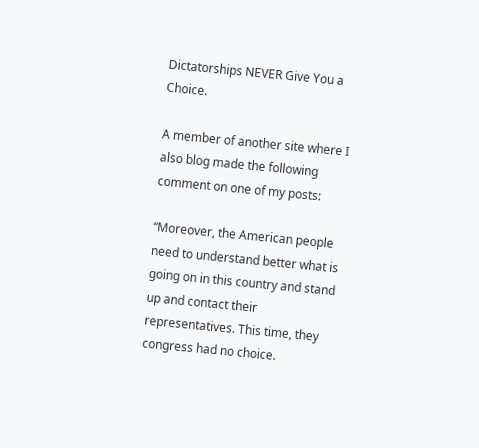Dictatorships NEVER Give You a Choice.

A member of another site where I also blog made the following comment on one of my posts:

“Moreover, the American people need to understand better what is going on in this country and stand up and contact their representatives. This time, they congress had no choice.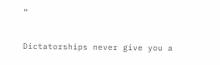“

Dictatorships never give you a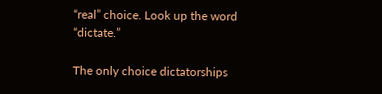“real” choice. Look up the word “dictate.”

The only choice dictatorships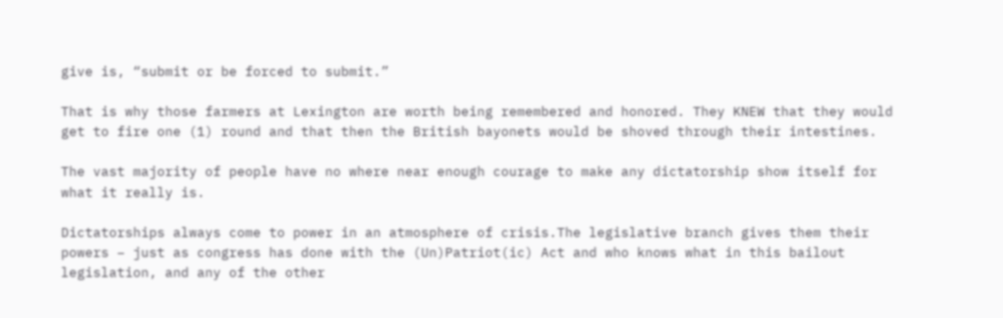give is, “submit or be forced to submit.”

That is why those farmers at Lexington are worth being remembered and honored. They KNEW that they would get to fire one (1) round and that then the British bayonets would be shoved through their intestines.

The vast majority of people have no where near enough courage to make any dictatorship show itself for what it really is.

Dictatorships always come to power in an atmosphere of crisis.The legislative branch gives them their powers – just as congress has done with the (Un)Patriot(ic) Act and who knows what in this bailout legislation, and any of the other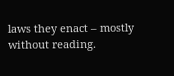laws they enact – mostly without reading.